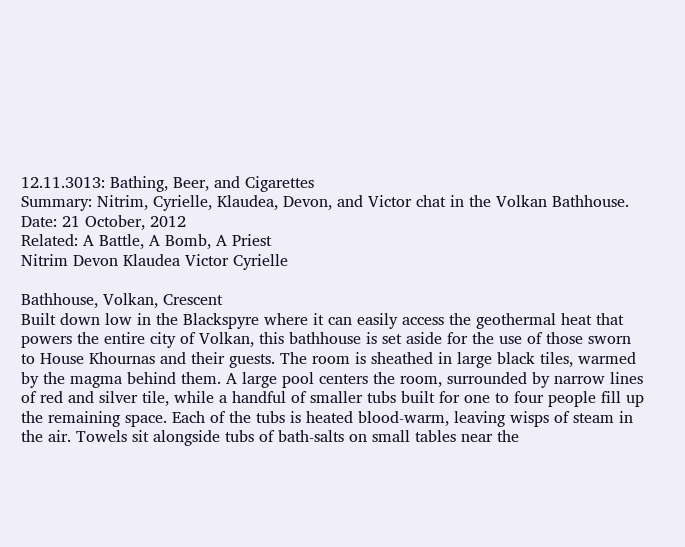12.11.3013: Bathing, Beer, and Cigarettes
Summary: Nitrim, Cyrielle, Klaudea, Devon, and Victor chat in the Volkan Bathhouse.
Date: 21 October, 2012
Related: A Battle, A Bomb, A Priest
Nitrim Devon Klaudea Victor Cyrielle

Bathhouse, Volkan, Crescent
Built down low in the Blackspyre where it can easily access the geothermal heat that powers the entire city of Volkan, this bathhouse is set aside for the use of those sworn to House Khournas and their guests. The room is sheathed in large black tiles, warmed by the magma behind them. A large pool centers the room, surrounded by narrow lines of red and silver tile, while a handful of smaller tubs built for one to four people fill up the remaining space. Each of the tubs is heated blood-warm, leaving wisps of steam in the air. Towels sit alongside tubs of bath-salts on small tables near the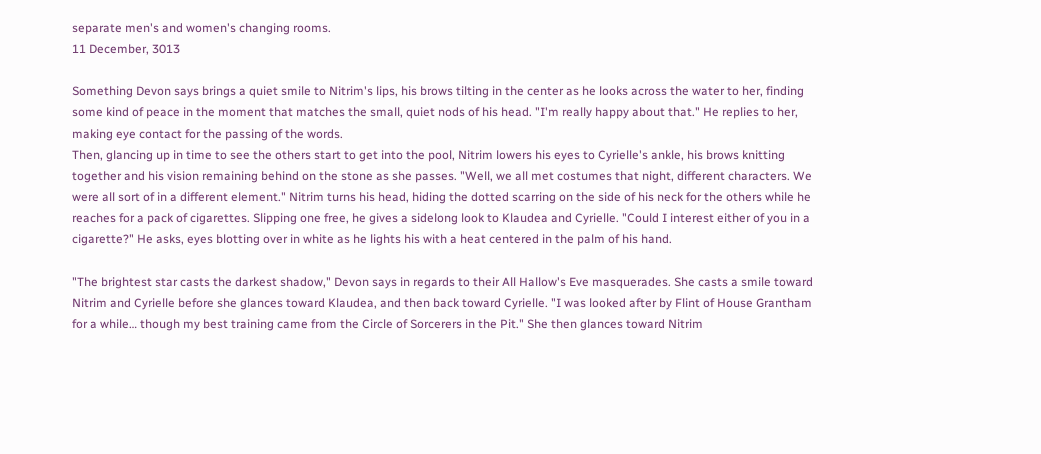separate men's and women's changing rooms.
11 December, 3013

Something Devon says brings a quiet smile to Nitrim's lips, his brows tilting in the center as he looks across the water to her, finding some kind of peace in the moment that matches the small, quiet nods of his head. "I'm really happy about that." He replies to her, making eye contact for the passing of the words.
Then, glancing up in time to see the others start to get into the pool, Nitrim lowers his eyes to Cyrielle's ankle, his brows knitting together and his vision remaining behind on the stone as she passes. "Well, we all met costumes that night, different characters. We were all sort of in a different element." Nitrim turns his head, hiding the dotted scarring on the side of his neck for the others while he reaches for a pack of cigarettes. Slipping one free, he gives a sidelong look to Klaudea and Cyrielle. "Could I interest either of you in a cigarette?" He asks, eyes blotting over in white as he lights his with a heat centered in the palm of his hand.

"The brightest star casts the darkest shadow," Devon says in regards to their All Hallow's Eve masquerades. She casts a smile toward Nitrim and Cyrielle before she glances toward Klaudea, and then back toward Cyrielle. "I was looked after by Flint of House Grantham for a while… though my best training came from the Circle of Sorcerers in the Pit." She then glances toward Nitrim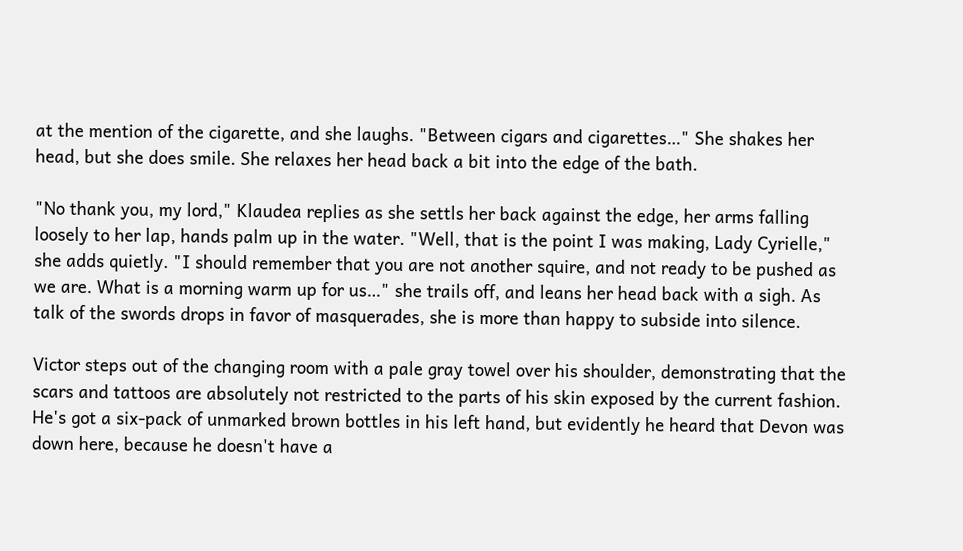at the mention of the cigarette, and she laughs. "Between cigars and cigarettes…" She shakes her head, but she does smile. She relaxes her head back a bit into the edge of the bath.

"No thank you, my lord," Klaudea replies as she settls her back against the edge, her arms falling loosely to her lap, hands palm up in the water. "Well, that is the point I was making, Lady Cyrielle," she adds quietly. "I should remember that you are not another squire, and not ready to be pushed as we are. What is a morning warm up for us…" she trails off, and leans her head back with a sigh. As talk of the swords drops in favor of masquerades, she is more than happy to subside into silence.

Victor steps out of the changing room with a pale gray towel over his shoulder, demonstrating that the scars and tattoos are absolutely not restricted to the parts of his skin exposed by the current fashion. He's got a six-pack of unmarked brown bottles in his left hand, but evidently he heard that Devon was down here, because he doesn't have a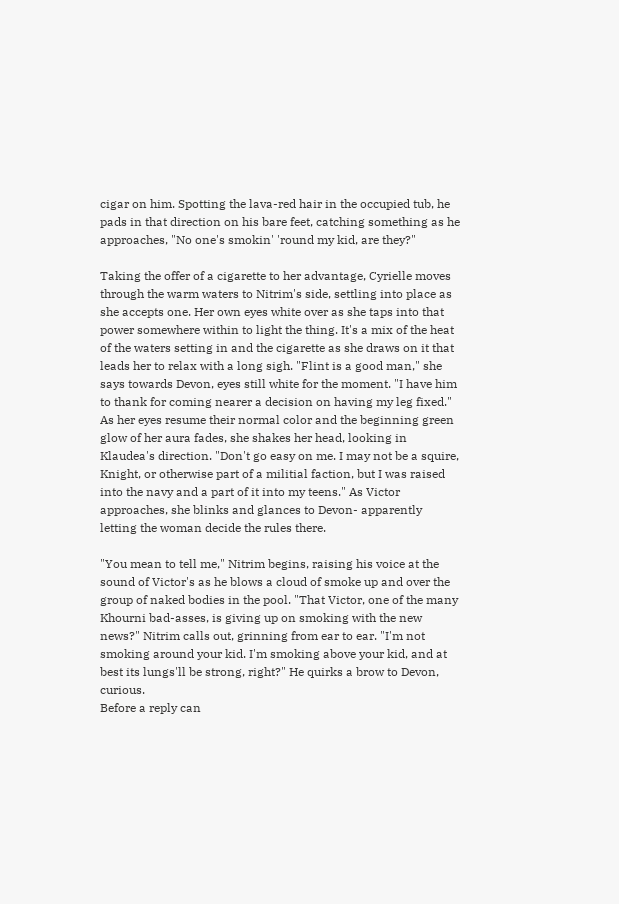cigar on him. Spotting the lava-red hair in the occupied tub, he pads in that direction on his bare feet, catching something as he approaches, "No one's smokin' 'round my kid, are they?"

Taking the offer of a cigarette to her advantage, Cyrielle moves through the warm waters to Nitrim's side, settling into place as she accepts one. Her own eyes white over as she taps into that power somewhere within to light the thing. It's a mix of the heat of the waters setting in and the cigarette as she draws on it that leads her to relax with a long sigh. "Flint is a good man," she says towards Devon, eyes still white for the moment. "I have him to thank for coming nearer a decision on having my leg fixed." As her eyes resume their normal color and the beginning green glow of her aura fades, she shakes her head, looking in Klaudea's direction. "Don't go easy on me. I may not be a squire, Knight, or otherwise part of a militial faction, but I was raised into the navy and a part of it into my teens." As Victor approaches, she blinks and glances to Devon- apparently letting the woman decide the rules there.

"You mean to tell me," Nitrim begins, raising his voice at the sound of Victor's as he blows a cloud of smoke up and over the group of naked bodies in the pool. "That Victor, one of the many Khourni bad-asses, is giving up on smoking with the new news?" Nitrim calls out, grinning from ear to ear. "I'm not smoking around your kid. I'm smoking above your kid, and at best its lungs'll be strong, right?" He quirks a brow to Devon, curious.
Before a reply can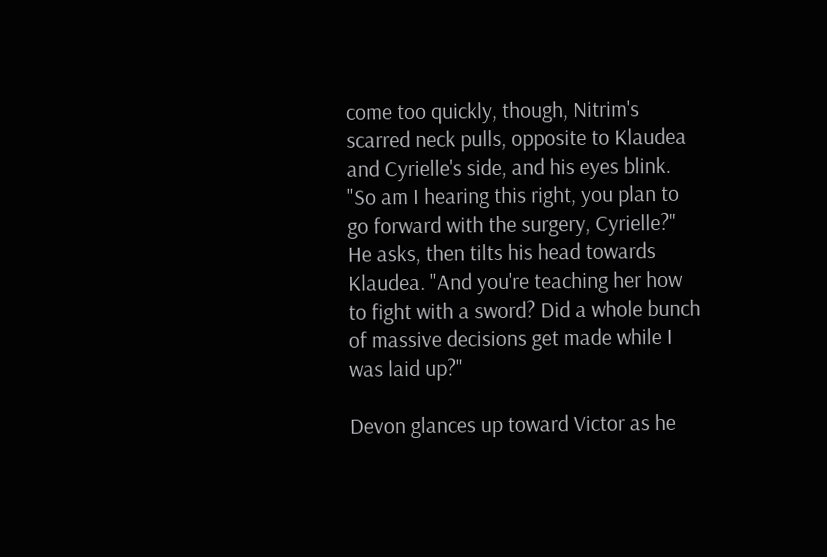come too quickly, though, Nitrim's scarred neck pulls, opposite to Klaudea and Cyrielle's side, and his eyes blink. "So am I hearing this right, you plan to go forward with the surgery, Cyrielle?" He asks, then tilts his head towards Klaudea. "And you're teaching her how to fight with a sword? Did a whole bunch of massive decisions get made while I was laid up?"

Devon glances up toward Victor as he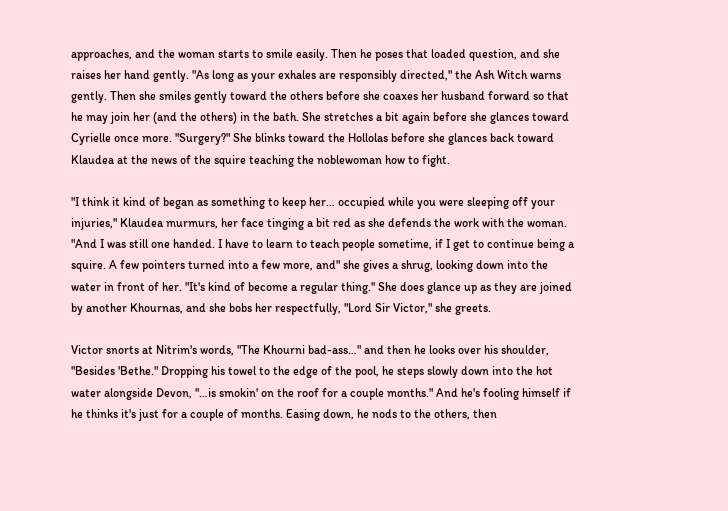approaches, and the woman starts to smile easily. Then he poses that loaded question, and she raises her hand gently. "As long as your exhales are responsibly directed," the Ash Witch warns gently. Then she smiles gently toward the others before she coaxes her husband forward so that he may join her (and the others) in the bath. She stretches a bit again before she glances toward Cyrielle once more. "Surgery?" She blinks toward the Hollolas before she glances back toward Klaudea at the news of the squire teaching the noblewoman how to fight.

"I think it kind of began as something to keep her… occupied while you were sleeping off your injuries," Klaudea murmurs, her face tinging a bit red as she defends the work with the woman. "And I was still one handed. I have to learn to teach people sometime, if I get to continue being a squire. A few pointers turned into a few more, and" she gives a shrug, looking down into the water in front of her. "It's kind of become a regular thing." She does glance up as they are joined by another Khournas, and she bobs her respectfully, "Lord Sir Victor," she greets.

Victor snorts at Nitrim's words, "The Khourni bad-ass…" and then he looks over his shoulder, "Besides 'Bethe." Dropping his towel to the edge of the pool, he steps slowly down into the hot water alongside Devon, "…is smokin' on the roof for a couple months." And he's fooling himself if he thinks it's just for a couple of months. Easing down, he nods to the others, then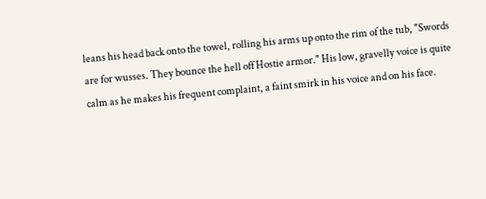leans his head back onto the towel, rolling his arms up onto the rim of the tub, "Swords are for wusses. They bounce the hell off Hostie armor." His low, gravelly voice is quite calm as he makes his frequent complaint, a faint smirk in his voice and on his face.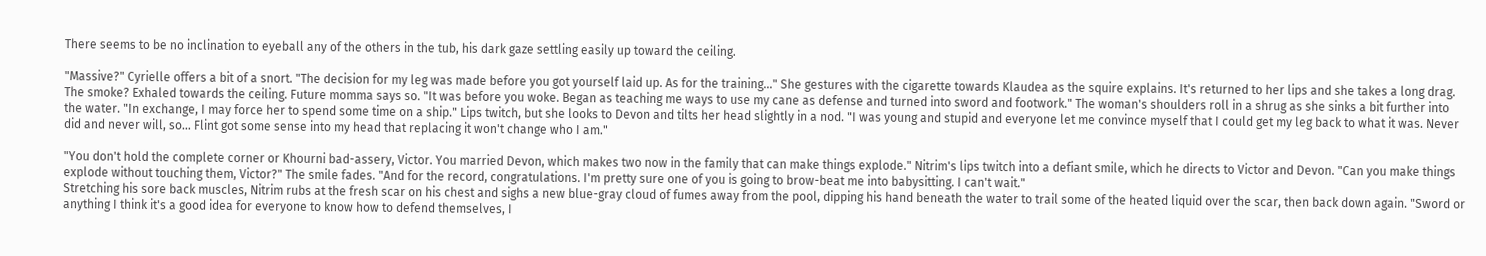There seems to be no inclination to eyeball any of the others in the tub, his dark gaze settling easily up toward the ceiling.

"Massive?" Cyrielle offers a bit of a snort. "The decision for my leg was made before you got yourself laid up. As for the training…" She gestures with the cigarette towards Klaudea as the squire explains. It's returned to her lips and she takes a long drag. The smoke? Exhaled towards the ceiling. Future momma says so. "It was before you woke. Began as teaching me ways to use my cane as defense and turned into sword and footwork." The woman's shoulders roll in a shrug as she sinks a bit further into the water. "In exchange, I may force her to spend some time on a ship." Lips twitch, but she looks to Devon and tilts her head slightly in a nod. "I was young and stupid and everyone let me convince myself that I could get my leg back to what it was. Never did and never will, so… Flint got some sense into my head that replacing it won't change who I am."

"You don't hold the complete corner or Khourni bad-assery, Victor. You married Devon, which makes two now in the family that can make things explode." Nitrim's lips twitch into a defiant smile, which he directs to Victor and Devon. "Can you make things explode without touching them, Victor?" The smile fades. "And for the record, congratulations. I'm pretty sure one of you is going to brow-beat me into babysitting. I can't wait."
Stretching his sore back muscles, Nitrim rubs at the fresh scar on his chest and sighs a new blue-gray cloud of fumes away from the pool, dipping his hand beneath the water to trail some of the heated liquid over the scar, then back down again. "Sword or anything I think it's a good idea for everyone to know how to defend themselves, I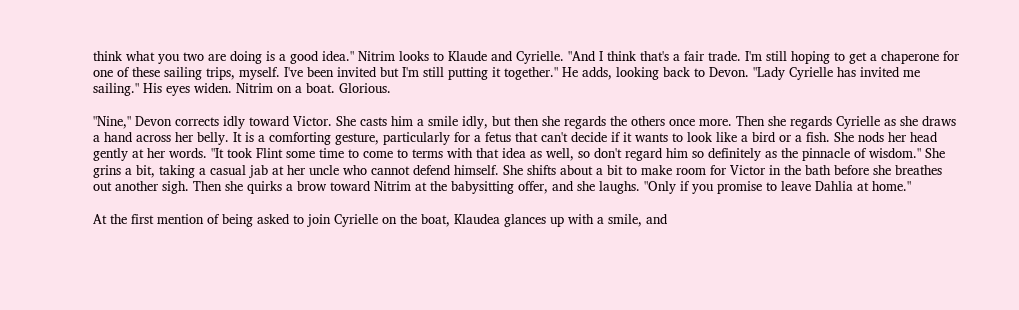think what you two are doing is a good idea." Nitrim looks to Klaude and Cyrielle. "And I think that's a fair trade. I'm still hoping to get a chaperone for one of these sailing trips, myself. I've been invited but I'm still putting it together." He adds, looking back to Devon. "Lady Cyrielle has invited me sailing." His eyes widen. Nitrim on a boat. Glorious.

"Nine," Devon corrects idly toward Victor. She casts him a smile idly, but then she regards the others once more. Then she regards Cyrielle as she draws a hand across her belly. It is a comforting gesture, particularly for a fetus that can't decide if it wants to look like a bird or a fish. She nods her head gently at her words. "It took Flint some time to come to terms with that idea as well, so don't regard him so definitely as the pinnacle of wisdom." She grins a bit, taking a casual jab at her uncle who cannot defend himself. She shifts about a bit to make room for Victor in the bath before she breathes out another sigh. Then she quirks a brow toward Nitrim at the babysitting offer, and she laughs. "Only if you promise to leave Dahlia at home."

At the first mention of being asked to join Cyrielle on the boat, Klaudea glances up with a smile, and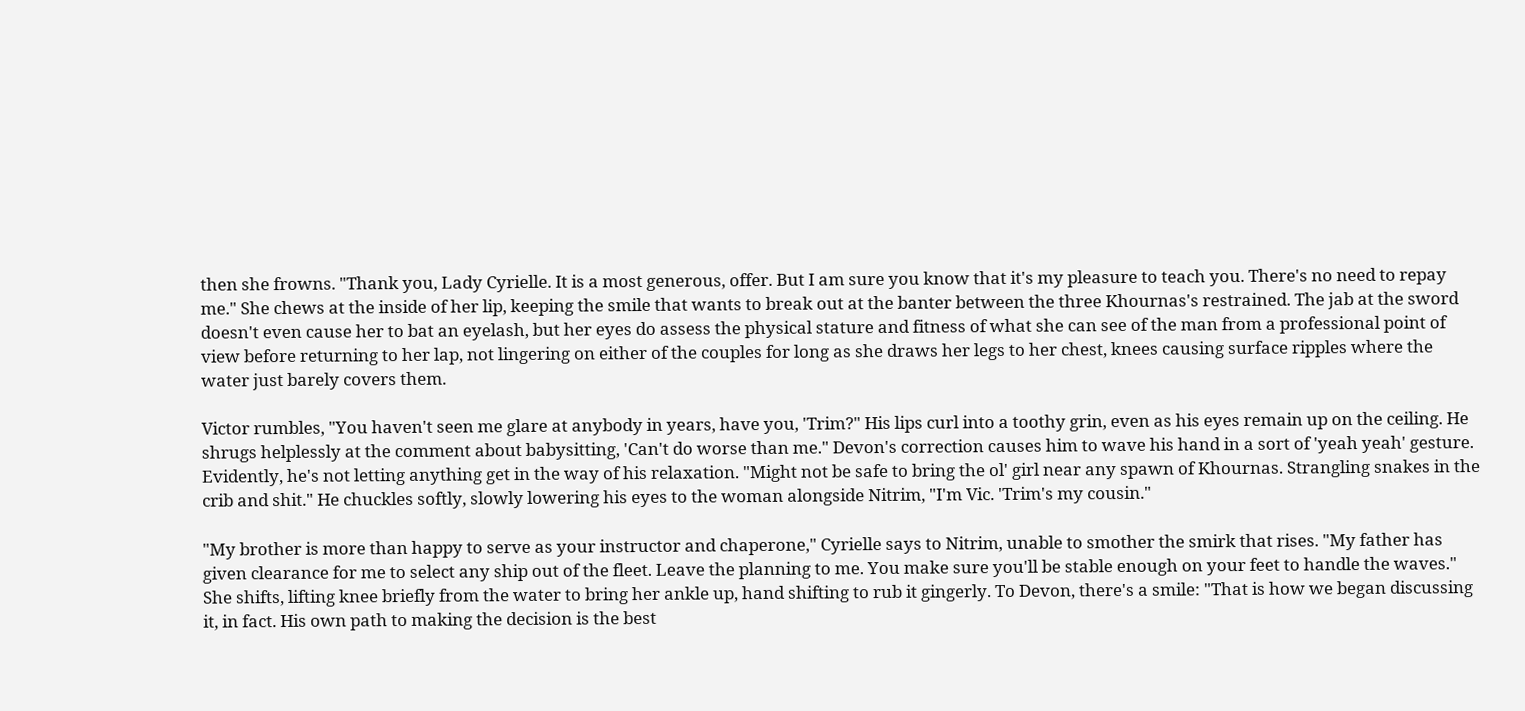then she frowns. "Thank you, Lady Cyrielle. It is a most generous, offer. But I am sure you know that it's my pleasure to teach you. There's no need to repay me." She chews at the inside of her lip, keeping the smile that wants to break out at the banter between the three Khournas's restrained. The jab at the sword doesn't even cause her to bat an eyelash, but her eyes do assess the physical stature and fitness of what she can see of the man from a professional point of view before returning to her lap, not lingering on either of the couples for long as she draws her legs to her chest, knees causing surface ripples where the water just barely covers them.

Victor rumbles, "You haven't seen me glare at anybody in years, have you, 'Trim?" His lips curl into a toothy grin, even as his eyes remain up on the ceiling. He shrugs helplessly at the comment about babysitting, 'Can't do worse than me." Devon's correction causes him to wave his hand in a sort of 'yeah yeah' gesture. Evidently, he's not letting anything get in the way of his relaxation. "Might not be safe to bring the ol' girl near any spawn of Khournas. Strangling snakes in the crib and shit." He chuckles softly, slowly lowering his eyes to the woman alongside Nitrim, "I'm Vic. 'Trim's my cousin."

"My brother is more than happy to serve as your instructor and chaperone," Cyrielle says to Nitrim, unable to smother the smirk that rises. "My father has given clearance for me to select any ship out of the fleet. Leave the planning to me. You make sure you'll be stable enough on your feet to handle the waves." She shifts, lifting knee briefly from the water to bring her ankle up, hand shifting to rub it gingerly. To Devon, there's a smile: "That is how we began discussing it, in fact. His own path to making the decision is the best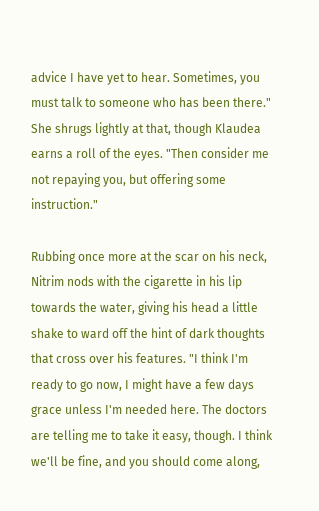advice I have yet to hear. Sometimes, you must talk to someone who has been there." She shrugs lightly at that, though Klaudea earns a roll of the eyes. "Then consider me not repaying you, but offering some instruction."

Rubbing once more at the scar on his neck, Nitrim nods with the cigarette in his lip towards the water, giving his head a little shake to ward off the hint of dark thoughts that cross over his features. "I think I'm ready to go now, I might have a few days grace unless I'm needed here. The doctors are telling me to take it easy, though. I think we'll be fine, and you should come along,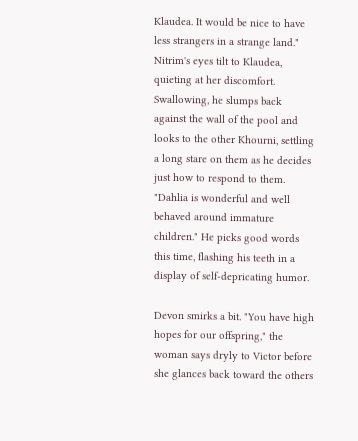Klaudea. It would be nice to have less strangers in a strange land." Nitrim's eyes tilt to Klaudea, quieting at her discomfort.
Swallowing, he slumps back against the wall of the pool and looks to the other Khourni, settling a long stare on them as he decides just how to respond to them. "Dahlia is wonderful and well behaved around immature children." He picks good words this time, flashing his teeth in a display of self-depricating humor.

Devon smirks a bit. "You have high hopes for our offspring," the woman says dryly to Victor before she glances back toward the others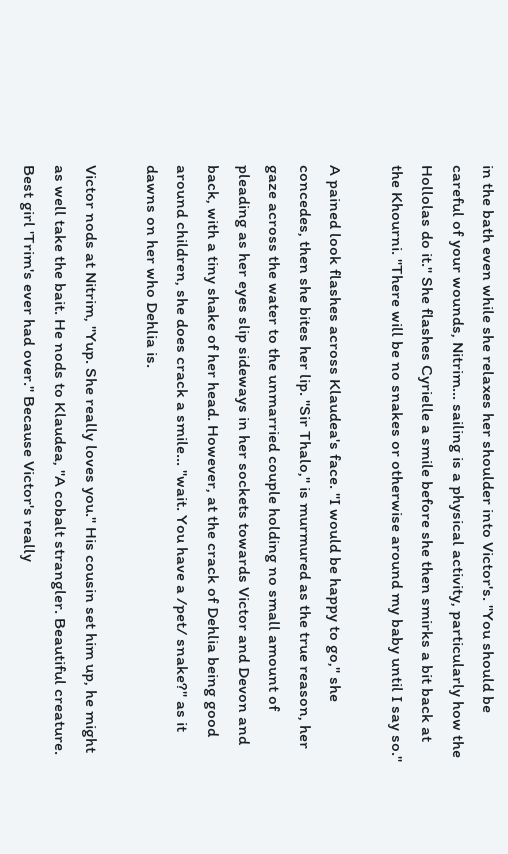in the bath even while she relaxes her shoulder into Victor's. "You should be careful of your wounds, Nitrim… sailing is a physical activity, particularly how the Hollolas do it." She flashes Cyrielle a smile before she then smirks a bit back at the Khourni. "There will be no snakes or otherwise around my baby until I say so."

A pained look flashes across Klaudea's face. "I would be happy to go," she concedes, then she bites her lip. "Sir Thalo," is murmured as the true reason, her gaze across the water to the unmarried couple holding no small amount of pleading as her eyes slip sideways in her sockets towards Victor and Devon and back, with a tiny shake of her head. However, at the crack of Dehlia being good around children, she does crack a smile… "wait. You have a /pet/ snake?" as it dawns on her who Dehlia is.

Victor nods at Nitrim, "Yup. She really loves you." His cousin set him up, he might as well take the bait. He nods to Klaudea, "A cobalt strangler. Beautiful creature. Best girl 'Trim's ever had over." Because Victor's really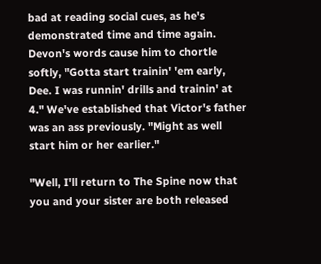bad at reading social cues, as he's demonstrated time and time again. Devon's words cause him to chortle softly, "Gotta start trainin' 'em early, Dee. I was runnin' drills and trainin' at 4." We've established that Victor's father was an ass previously. "Might as well start him or her earlier."

"Well, I'll return to The Spine now that you and your sister are both released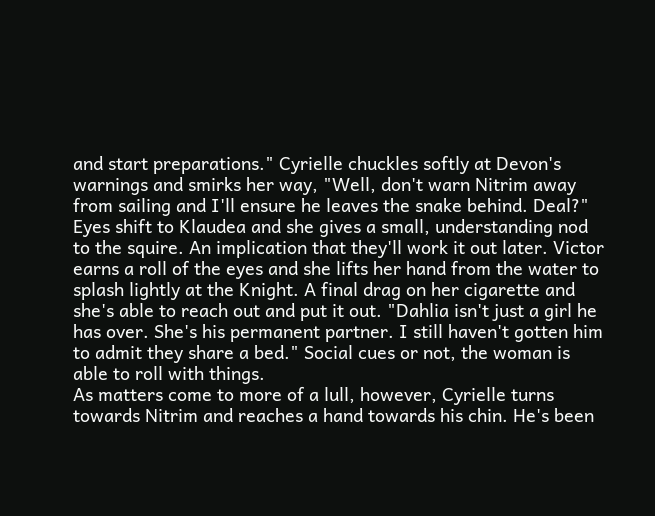and start preparations." Cyrielle chuckles softly at Devon's warnings and smirks her way, "Well, don't warn Nitrim away from sailing and I'll ensure he leaves the snake behind. Deal?" Eyes shift to Klaudea and she gives a small, understanding nod to the squire. An implication that they'll work it out later. Victor earns a roll of the eyes and she lifts her hand from the water to splash lightly at the Knight. A final drag on her cigarette and she's able to reach out and put it out. "Dahlia isn't just a girl he has over. She's his permanent partner. I still haven't gotten him to admit they share a bed." Social cues or not, the woman is able to roll with things.
As matters come to more of a lull, however, Cyrielle turns towards Nitrim and reaches a hand towards his chin. He's been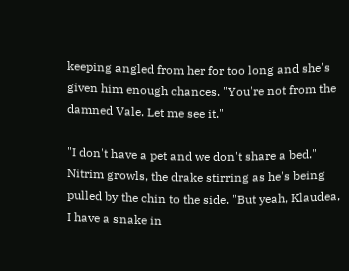keeping angled from her for too long and she's given him enough chances. "You're not from the damned Vale. Let me see it."

"I don't have a pet and we don't share a bed." Nitrim growls, the drake stirring as he's being pulled by the chin to the side. "But yeah, Klaudea, I have a snake in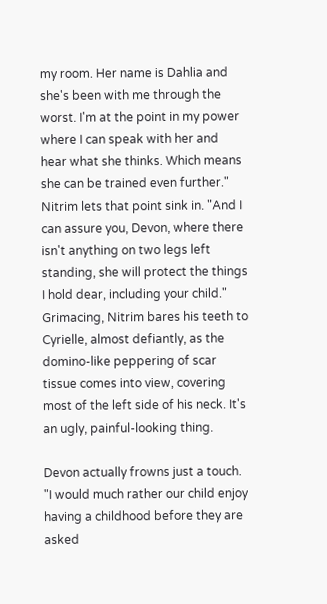my room. Her name is Dahlia and she's been with me through the worst. I'm at the point in my power where I can speak with her and hear what she thinks. Which means she can be trained even further." Nitrim lets that point sink in. "And I can assure you, Devon, where there isn't anything on two legs left standing, she will protect the things I hold dear, including your child."
Grimacing, Nitrim bares his teeth to Cyrielle, almost defiantly, as the domino-like peppering of scar tissue comes into view, covering most of the left side of his neck. It's an ugly, painful-looking thing.

Devon actually frowns just a touch. "I would much rather our child enjoy having a childhood before they are asked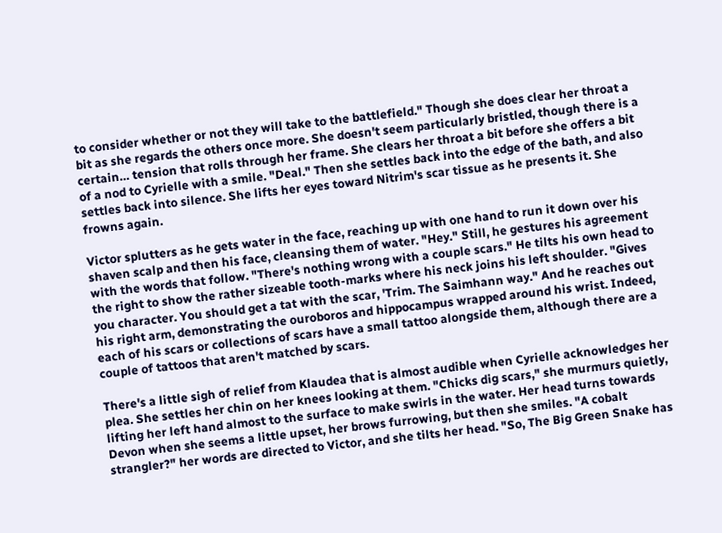to consider whether or not they will take to the battlefield." Though she does clear her throat a bit as she regards the others once more. She doesn't seem particularly bristled, though there is a certain… tension that rolls through her frame. She clears her throat a bit before she offers a bit of a nod to Cyrielle with a smile. "Deal." Then she settles back into the edge of the bath, and also settles back into silence. She lifts her eyes toward Nitrim's scar tissue as he presents it. She frowns again.

Victor splutters as he gets water in the face, reaching up with one hand to run it down over his shaven scalp and then his face, cleansing them of water. "Hey." Still, he gestures his agreement with the words that follow. "There's nothing wrong with a couple scars." He tilts his own head to the right to show the rather sizeable tooth-marks where his neck joins his left shoulder. "Gives you character. You should get a tat with the scar, 'Trim. The Saimhann way." And he reaches out his right arm, demonstrating the ouroboros and hippocampus wrapped around his wrist. Indeed, each of his scars or collections of scars have a small tattoo alongside them, although there are a couple of tattoos that aren't matched by scars.

There's a little sigh of relief from Klaudea that is almost audible when Cyrielle acknowledges her plea. She settles her chin on her knees looking at them. "Chicks dig scars," she murmurs quietly, lifting her left hand almost to the surface to make swirls in the water. Her head turns towards Devon when she seems a little upset, her brows furrowing, but then she smiles. "A cobalt strangler?" her words are directed to Victor, and she tilts her head. "So, The Big Green Snake has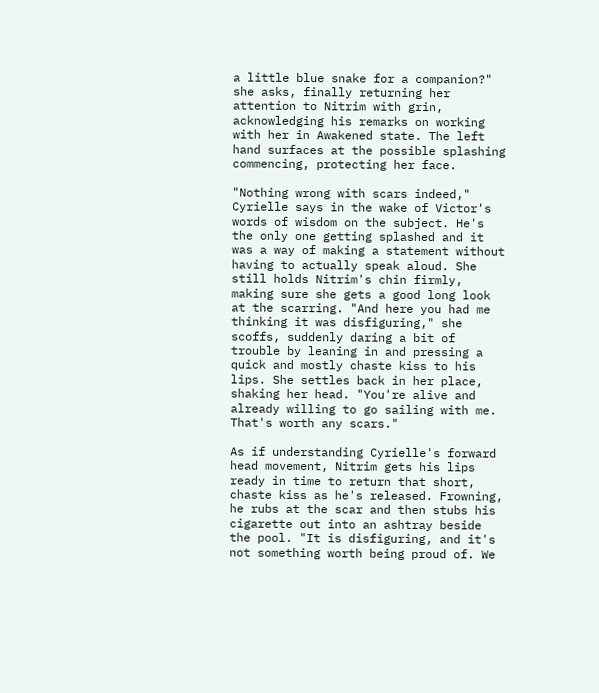a little blue snake for a companion?" she asks, finally returning her attention to Nitrim with grin, acknowledging his remarks on working with her in Awakened state. The left hand surfaces at the possible splashing commencing, protecting her face.

"Nothing wrong with scars indeed," Cyrielle says in the wake of Victor's words of wisdom on the subject. He's the only one getting splashed and it was a way of making a statement without having to actually speak aloud. She still holds Nitrim's chin firmly, making sure she gets a good long look at the scarring. "And here you had me thinking it was disfiguring," she scoffs, suddenly daring a bit of trouble by leaning in and pressing a quick and mostly chaste kiss to his lips. She settles back in her place, shaking her head. "You're alive and already willing to go sailing with me. That's worth any scars."

As if understanding Cyrielle's forward head movement, Nitrim gets his lips ready in time to return that short, chaste kiss as he's released. Frowning, he rubs at the scar and then stubs his cigarette out into an ashtray beside the pool. "It is disfiguring, and it's not something worth being proud of. We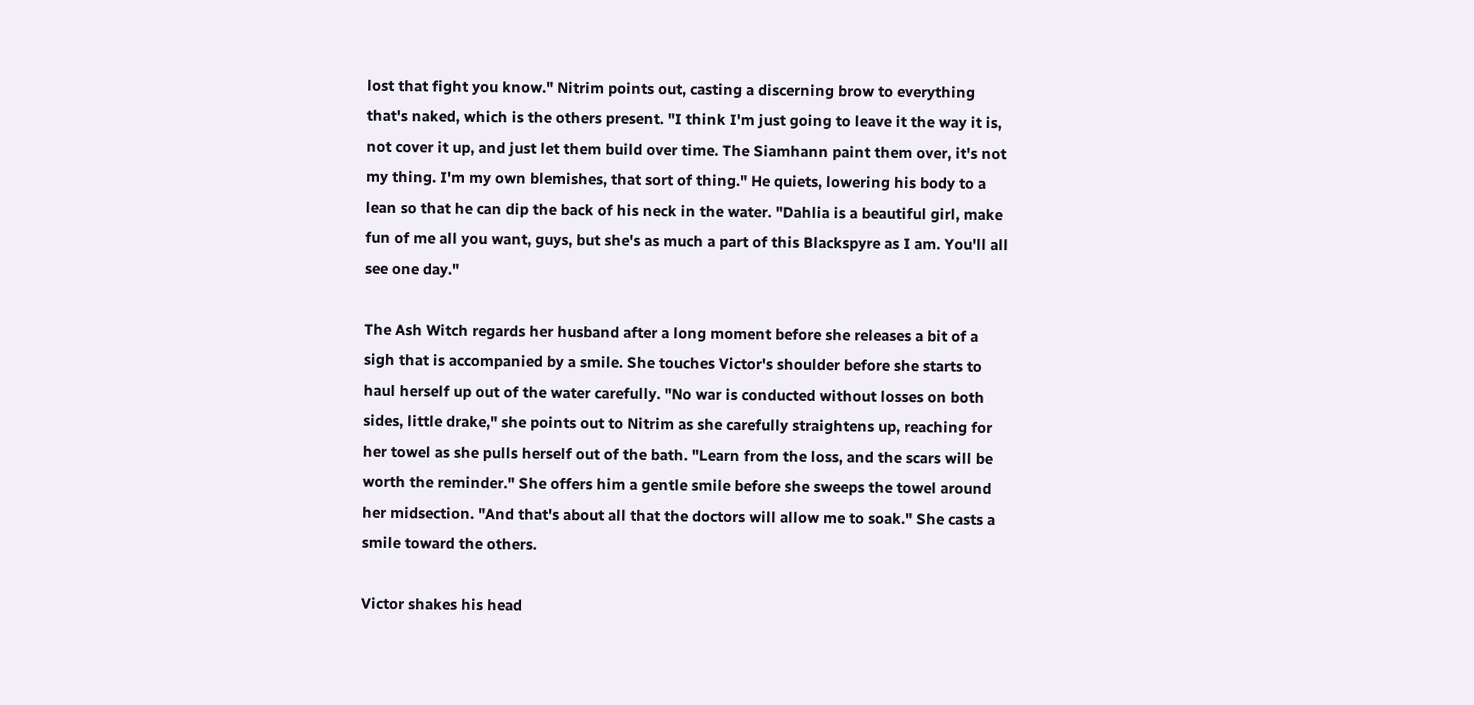lost that fight you know." Nitrim points out, casting a discerning brow to everything that's naked, which is the others present. "I think I'm just going to leave it the way it is, not cover it up, and just let them build over time. The Siamhann paint them over, it's not my thing. I'm my own blemishes, that sort of thing." He quiets, lowering his body to a lean so that he can dip the back of his neck in the water. "Dahlia is a beautiful girl, make fun of me all you want, guys, but she's as much a part of this Blackspyre as I am. You'll all see one day."

The Ash Witch regards her husband after a long moment before she releases a bit of a sigh that is accompanied by a smile. She touches Victor's shoulder before she starts to haul herself up out of the water carefully. "No war is conducted without losses on both sides, little drake," she points out to Nitrim as she carefully straightens up, reaching for her towel as she pulls herself out of the bath. "Learn from the loss, and the scars will be worth the reminder." She offers him a gentle smile before she sweeps the towel around her midsection. "And that's about all that the doctors will allow me to soak." She casts a smile toward the others.

Victor shakes his head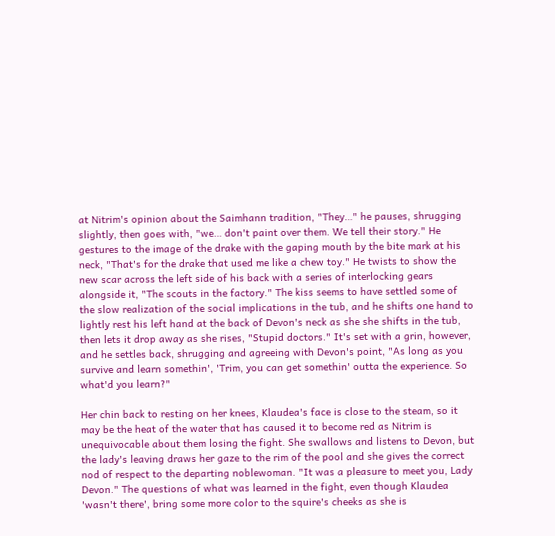at Nitrim's opinion about the Saimhann tradition, "They…" he pauses, shrugging slightly, then goes with, "we… don't paint over them. We tell their story." He gestures to the image of the drake with the gaping mouth by the bite mark at his neck, "That's for the drake that used me like a chew toy." He twists to show the new scar across the left side of his back with a series of interlocking gears alongside it, "The scouts in the factory." The kiss seems to have settled some of the slow realization of the social implications in the tub, and he shifts one hand to lightly rest his left hand at the back of Devon's neck as she she shifts in the tub, then lets it drop away as she rises, "Stupid doctors." It's set with a grin, however, and he settles back, shrugging and agreeing with Devon's point, "As long as you survive and learn somethin', 'Trim, you can get somethin' outta the experience. So what'd you learn?"

Her chin back to resting on her knees, Klaudea's face is close to the steam, so it may be the heat of the water that has caused it to become red as Nitrim is unequivocable about them losing the fight. She swallows and listens to Devon, but the lady's leaving draws her gaze to the rim of the pool and she gives the correct nod of respect to the departing noblewoman. "It was a pleasure to meet you, Lady Devon." The questions of what was learned in the fight, even though Klaudea 'wasn't there', bring some more color to the squire's cheeks as she is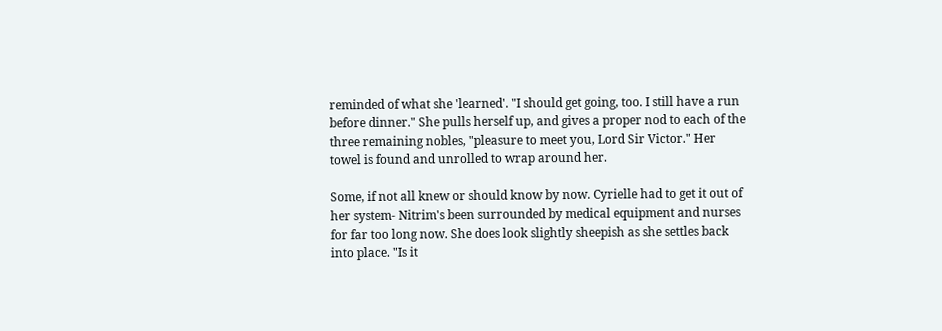reminded of what she 'learned'. "I should get going, too. I still have a run before dinner." She pulls herself up, and gives a proper nod to each of the three remaining nobles, "pleasure to meet you, Lord Sir Victor." Her towel is found and unrolled to wrap around her.

Some, if not all knew or should know by now. Cyrielle had to get it out of her system- Nitrim's been surrounded by medical equipment and nurses for far too long now. She does look slightly sheepish as she settles back into place. "Is it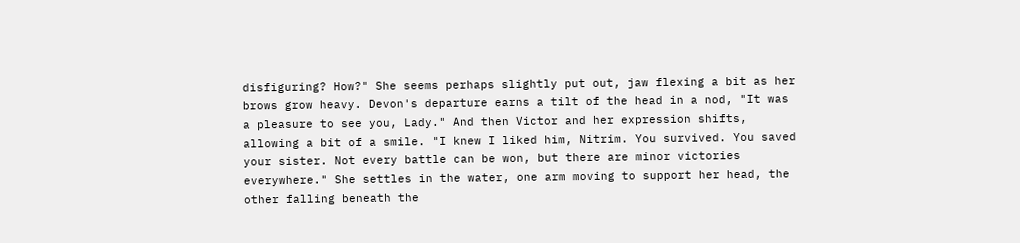disfiguring? How?" She seems perhaps slightly put out, jaw flexing a bit as her brows grow heavy. Devon's departure earns a tilt of the head in a nod, "It was a pleasure to see you, Lady." And then Victor and her expression shifts, allowing a bit of a smile. "I knew I liked him, Nitrim. You survived. You saved your sister. Not every battle can be won, but there are minor victories everywhere." She settles in the water, one arm moving to support her head, the other falling beneath the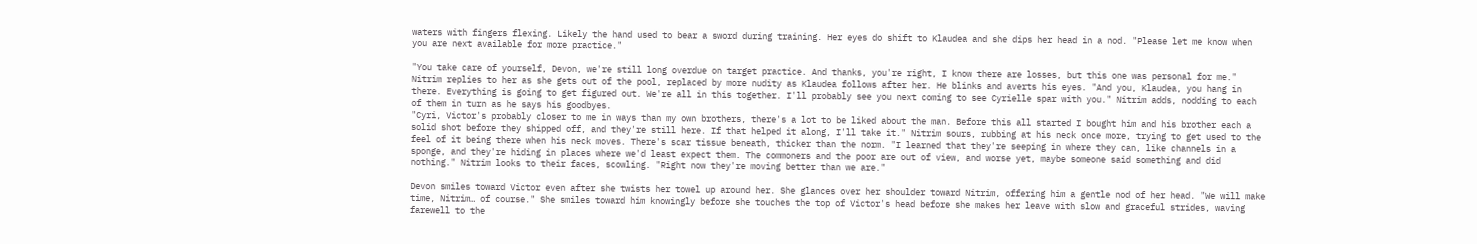waters with fingers flexing. Likely the hand used to bear a sword during training. Her eyes do shift to Klaudea and she dips her head in a nod. "Please let me know when you are next available for more practice."

"You take care of yourself, Devon, we're still long overdue on target practice. And thanks, you're right, I know there are losses, but this one was personal for me." Nitrim replies to her as she gets out of the pool, replaced by more nudity as Klaudea follows after her. He blinks and averts his eyes. "And you, Klaudea, you hang in there. Everything is going to get figured out. We're all in this together. I'll probably see you next coming to see Cyrielle spar with you." Nitrim adds, nodding to each of them in turn as he says his goodbyes.
"Cyri, Victor's probably closer to me in ways than my own brothers, there's a lot to be liked about the man. Before this all started I bought him and his brother each a solid shot before they shipped off, and they're still here. If that helped it along, I'll take it." Nitrim sours, rubbing at his neck once more, trying to get used to the feel of it being there when his neck moves. There's scar tissue beneath, thicker than the norm. "I learned that they're seeping in where they can, like channels in a sponge, and they're hiding in places where we'd least expect them. The commoners and the poor are out of view, and worse yet, maybe someone said something and did nothing." Nitrim looks to their faces, scowling. "Right now they're moving better than we are."

Devon smiles toward Victor even after she twists her towel up around her. She glances over her shoulder toward Nitrim, offering him a gentle nod of her head. "We will make time, Nitrim… of course." She smiles toward him knowingly before she touches the top of Victor's head before she makes her leave with slow and graceful strides, waving farewell to the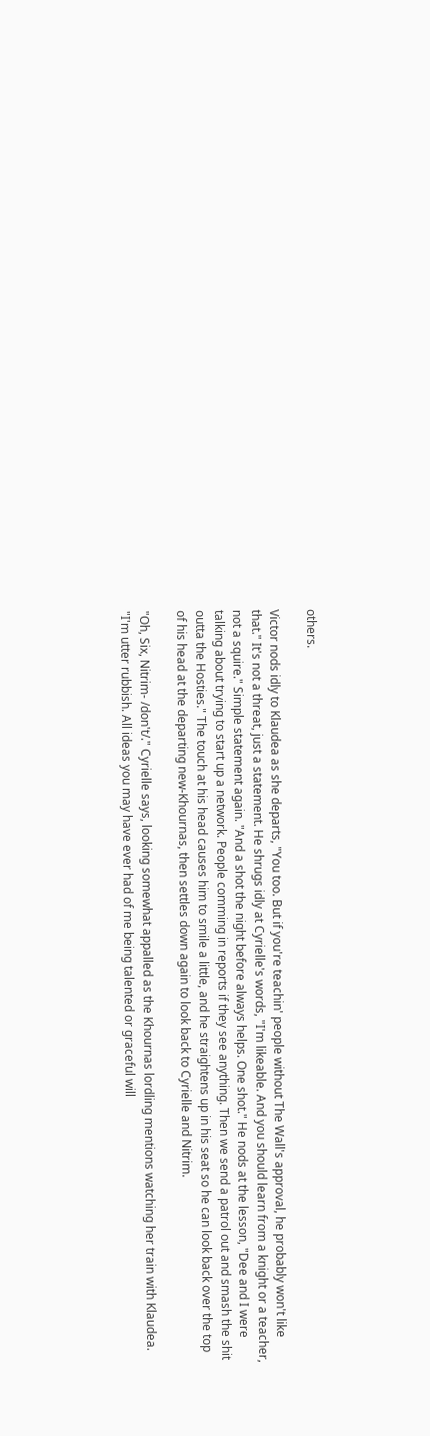others.

Victor nods idly to Klaudea as she departs, "You too. But if you're teachin' people without The Wall's approval, he probably won't like that." It's not a threat, just a statement. He shrugs idly at Cyrielle's words, "I'm likeable. And you should learn from a knight or a teacher, not a squire." Simple statement again. "And a shot the night before always helps. One shot." He nods at the lesson, "Dee and I were talking about trying to start up a network. People comming in reports if they see anything. Then we send a patrol out and smash the shit outta the Hosties." The touch at his head causes him to smile a little, and he straightens up in his seat so he can look back over the top of his head at the departing new-Khournas, then settles down again to look back to Cyrielle and Nitrim.

"Oh, Six, Nitrim- /don't/." Cyrielle says, looking somewhat appalled as the Khournas lordling mentions watching her train with Klaudea. "I'm utter rubbish. All ideas you may have ever had of me being talented or graceful will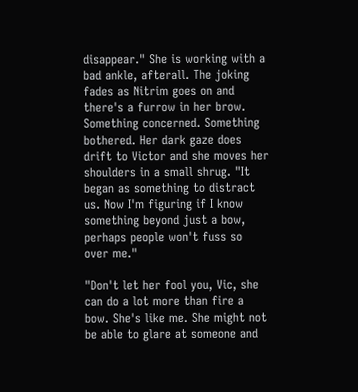disappear." She is working with a bad ankle, afterall. The joking fades as Nitrim goes on and there's a furrow in her brow. Something concerned. Something bothered. Her dark gaze does drift to Victor and she moves her shoulders in a small shrug. "It began as something to distract us. Now I'm figuring if I know something beyond just a bow, perhaps people won't fuss so over me."

"Don't let her fool you, Vic, she can do a lot more than fire a bow. She's like me. She might not be able to glare at someone and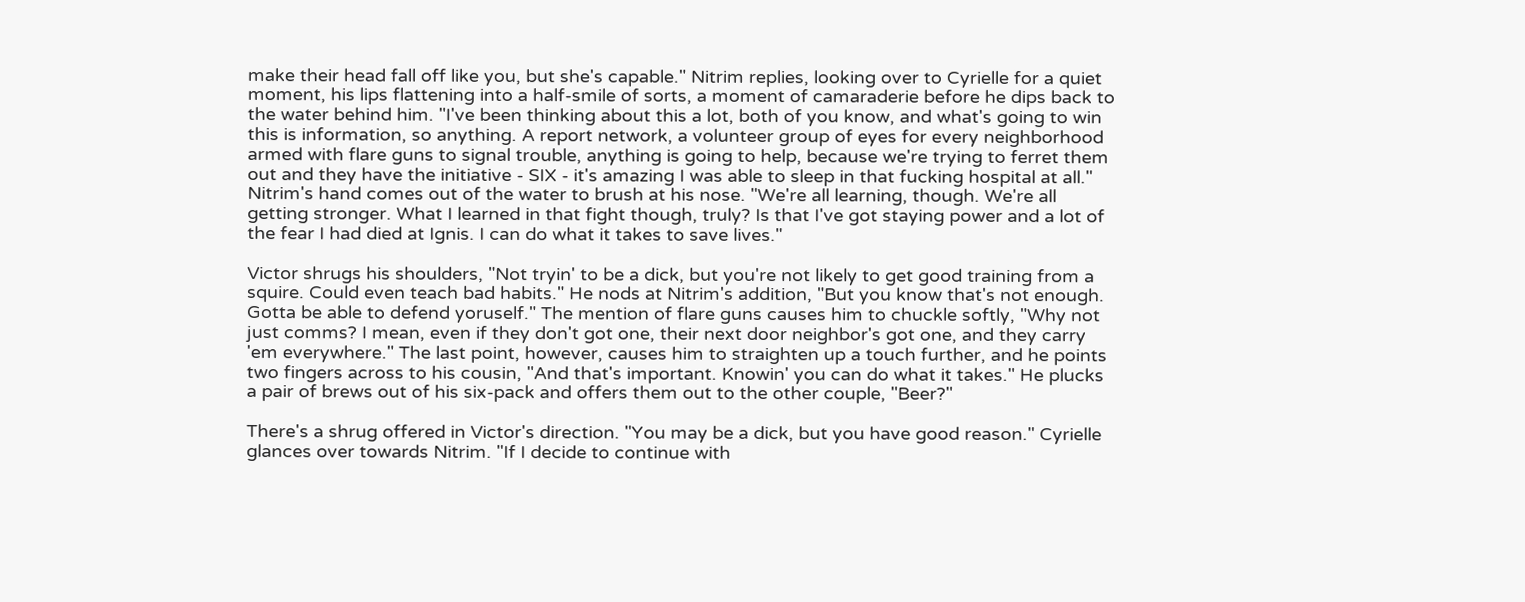make their head fall off like you, but she's capable." Nitrim replies, looking over to Cyrielle for a quiet moment, his lips flattening into a half-smile of sorts, a moment of camaraderie before he dips back to the water behind him. "I've been thinking about this a lot, both of you know, and what's going to win this is information, so anything. A report network, a volunteer group of eyes for every neighborhood armed with flare guns to signal trouble, anything is going to help, because we're trying to ferret them out and they have the initiative - SIX - it's amazing I was able to sleep in that fucking hospital at all." Nitrim's hand comes out of the water to brush at his nose. "We're all learning, though. We're all getting stronger. What I learned in that fight though, truly? Is that I've got staying power and a lot of the fear I had died at Ignis. I can do what it takes to save lives."

Victor shrugs his shoulders, "Not tryin' to be a dick, but you're not likely to get good training from a squire. Could even teach bad habits." He nods at Nitrim's addition, "But you know that's not enough. Gotta be able to defend yoruself." The mention of flare guns causes him to chuckle softly, "Why not just comms? I mean, even if they don't got one, their next door neighbor's got one, and they carry 'em everywhere." The last point, however, causes him to straighten up a touch further, and he points two fingers across to his cousin, "And that's important. Knowin' you can do what it takes." He plucks a pair of brews out of his six-pack and offers them out to the other couple, "Beer?"

There's a shrug offered in Victor's direction. "You may be a dick, but you have good reason." Cyrielle glances over towards Nitrim. "If I decide to continue with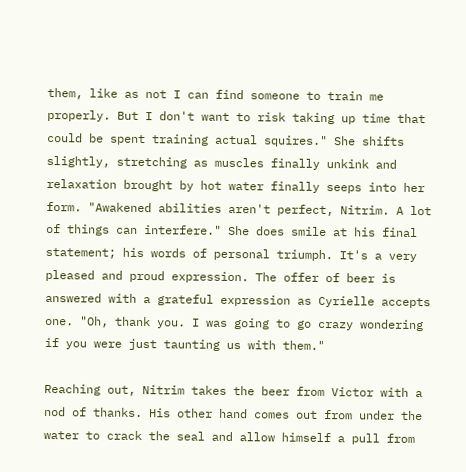them, like as not I can find someone to train me properly. But I don't want to risk taking up time that could be spent training actual squires." She shifts slightly, stretching as muscles finally unkink and relaxation brought by hot water finally seeps into her form. "Awakened abilities aren't perfect, Nitrim. A lot of things can interfere." She does smile at his final statement; his words of personal triumph. It's a very pleased and proud expression. The offer of beer is answered with a grateful expression as Cyrielle accepts one. "Oh, thank you. I was going to go crazy wondering if you were just taunting us with them."

Reaching out, Nitrim takes the beer from Victor with a nod of thanks. His other hand comes out from under the water to crack the seal and allow himself a pull from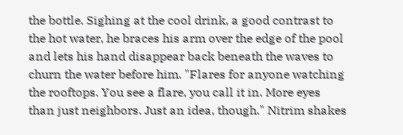the bottle. Sighing at the cool drink, a good contrast to the hot water, he braces his arm over the edge of the pool and lets his hand disappear back beneath the waves to churn the water before him. "Flares for anyone watching the rooftops. You see a flare, you call it in. More eyes than just neighbors. Just an idea, though." Nitrim shakes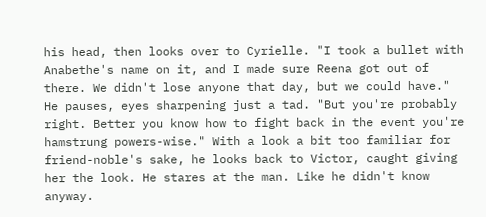his head, then looks over to Cyrielle. "I took a bullet with Anabethe's name on it, and I made sure Reena got out of there. We didn't lose anyone that day, but we could have." He pauses, eyes sharpening just a tad. "But you're probably right. Better you know how to fight back in the event you're hamstrung powers-wise." With a look a bit too familiar for friend-noble's sake, he looks back to Victor, caught giving her the look. He stares at the man. Like he didn't know anyway.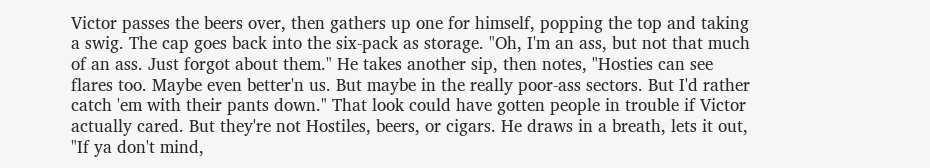Victor passes the beers over, then gathers up one for himself, popping the top and taking a swig. The cap goes back into the six-pack as storage. "Oh, I'm an ass, but not that much of an ass. Just forgot about them." He takes another sip, then notes, "Hosties can see flares too. Maybe even better'n us. But maybe in the really poor-ass sectors. But I'd rather catch 'em with their pants down." That look could have gotten people in trouble if Victor actually cared. But they're not Hostiles, beers, or cigars. He draws in a breath, lets it out, "If ya don't mind,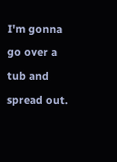I'm gonna go over a tub and spread out.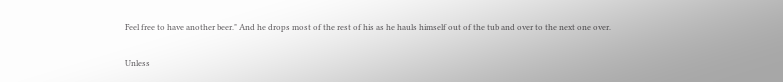Feel free to have another beer." And he drops most of the rest of his as he hauls himself out of the tub and over to the next one over.

Unless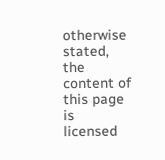otherwise stated, the content of this page is licensed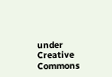under Creative Commons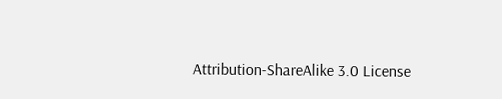Attribution-ShareAlike 3.0 License